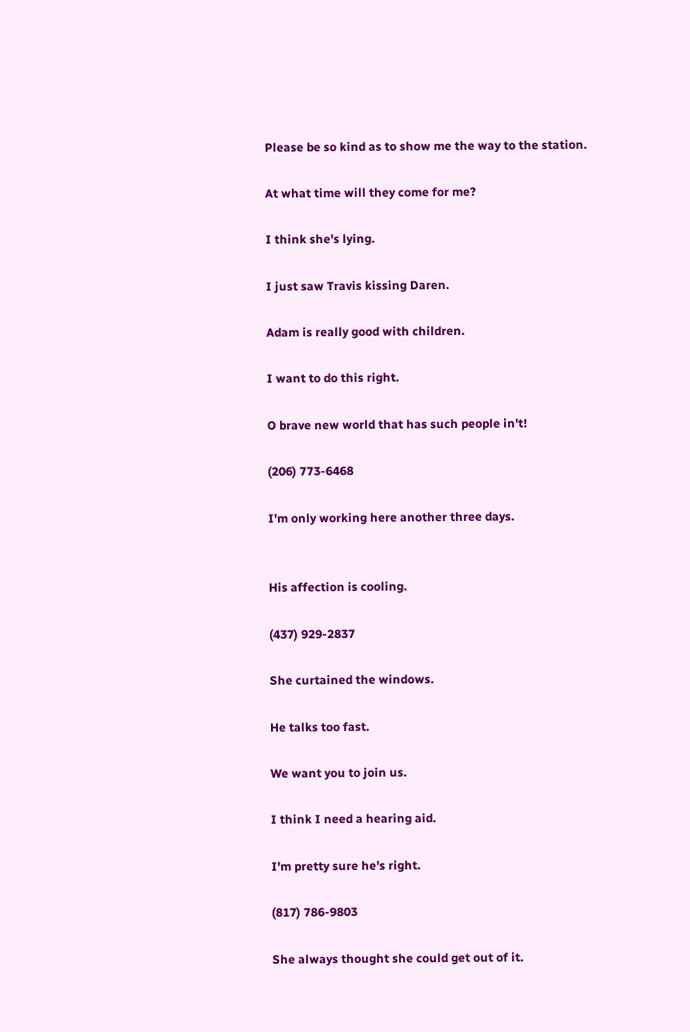Please be so kind as to show me the way to the station.

At what time will they come for me?

I think she's lying.

I just saw Travis kissing Daren.

Adam is really good with children.

I want to do this right.

O brave new world that has such people in't!

(206) 773-6468

I'm only working here another three days.


His affection is cooling.

(437) 929-2837

She curtained the windows.

He talks too fast.

We want you to join us.

I think I need a hearing aid.

I'm pretty sure he's right.

(817) 786-9803

She always thought she could get out of it.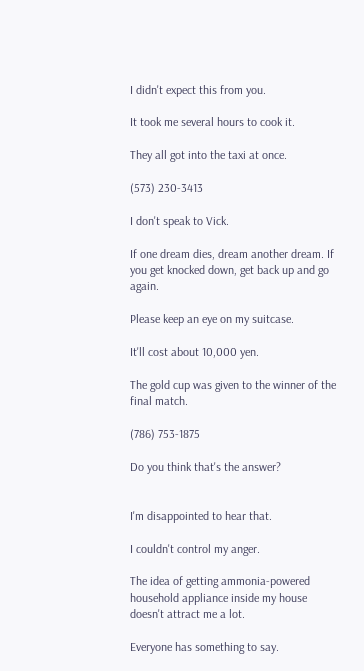I didn't expect this from you.

It took me several hours to cook it.

They all got into the taxi at once.

(573) 230-3413

I don't speak to Vick.

If one dream dies, dream another dream. If you get knocked down, get back up and go again.

Please keep an eye on my suitcase.

It'll cost about 10,000 yen.

The gold cup was given to the winner of the final match.

(786) 753-1875

Do you think that's the answer?


I'm disappointed to hear that.

I couldn't control my anger.

The idea of getting ammonia-powered household appliance inside my house doesn't attract me a lot.

Everyone has something to say.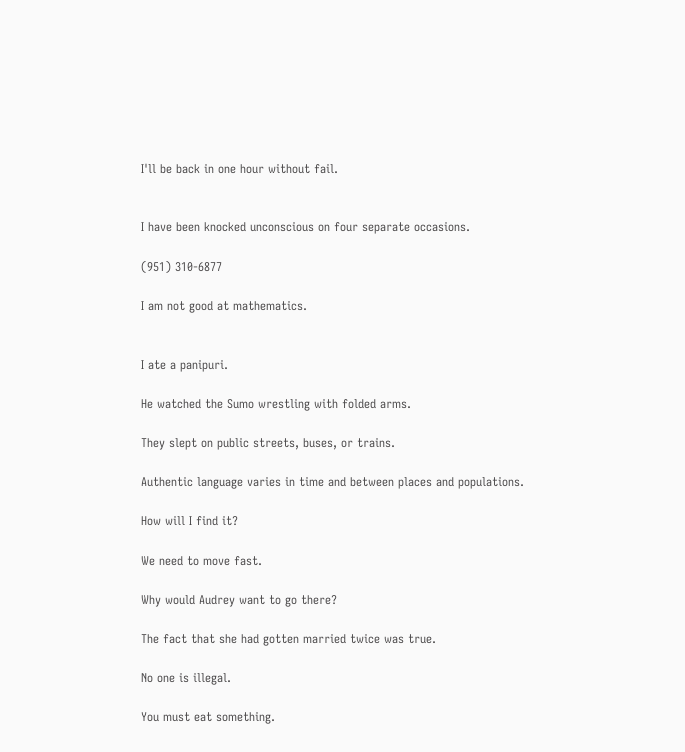I'll be back in one hour without fail.


I have been knocked unconscious on four separate occasions.

(951) 310-6877

I am not good at mathematics.


I ate a panipuri.

He watched the Sumo wrestling with folded arms.

They slept on public streets, buses, or trains.

Authentic language varies in time and between places and populations.

How will I find it?

We need to move fast.

Why would Audrey want to go there?

The fact that she had gotten married twice was true.

No one is illegal.

You must eat something.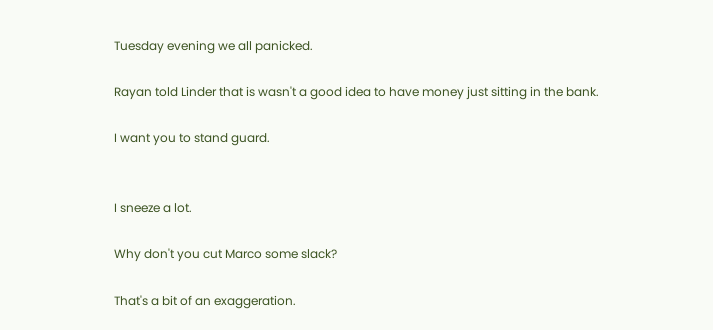Tuesday evening we all panicked.

Rayan told Linder that is wasn't a good idea to have money just sitting in the bank.

I want you to stand guard.


I sneeze a lot.

Why don't you cut Marco some slack?

That's a bit of an exaggeration.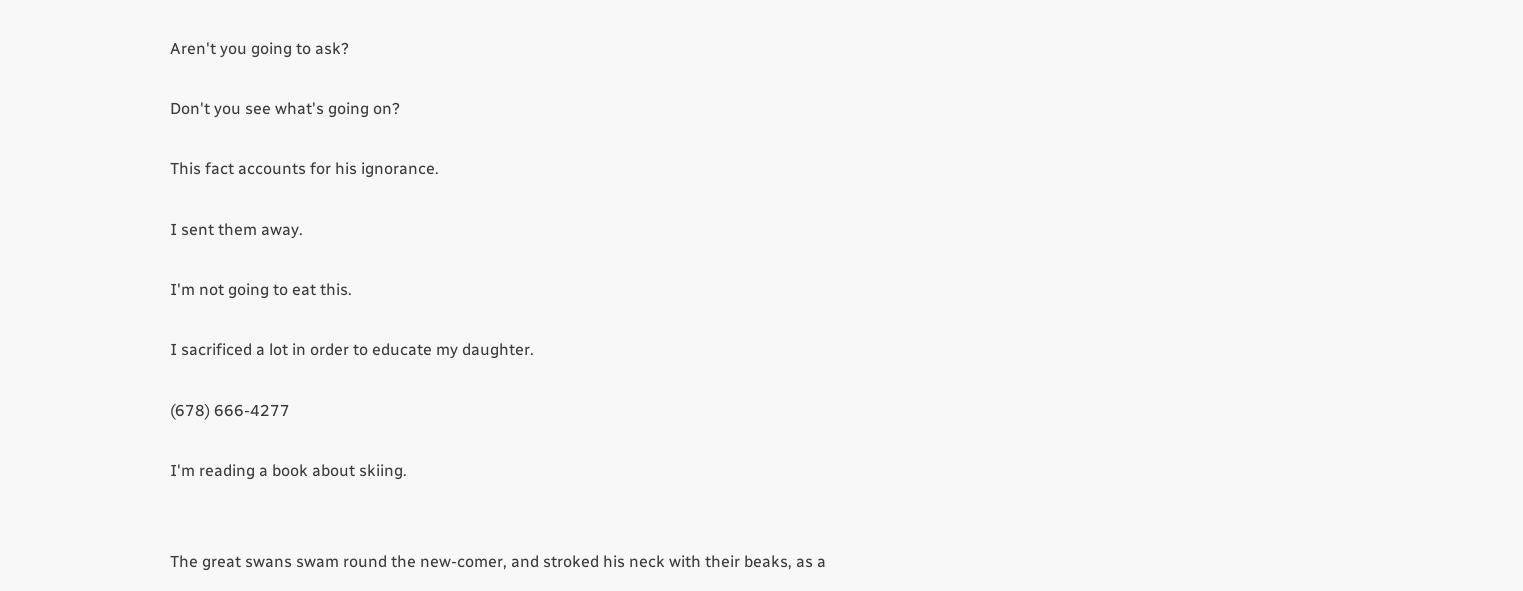Aren't you going to ask?

Don't you see what's going on?

This fact accounts for his ignorance.

I sent them away.

I'm not going to eat this.

I sacrificed a lot in order to educate my daughter.

(678) 666-4277

I'm reading a book about skiing.


The great swans swam round the new-comer, and stroked his neck with their beaks, as a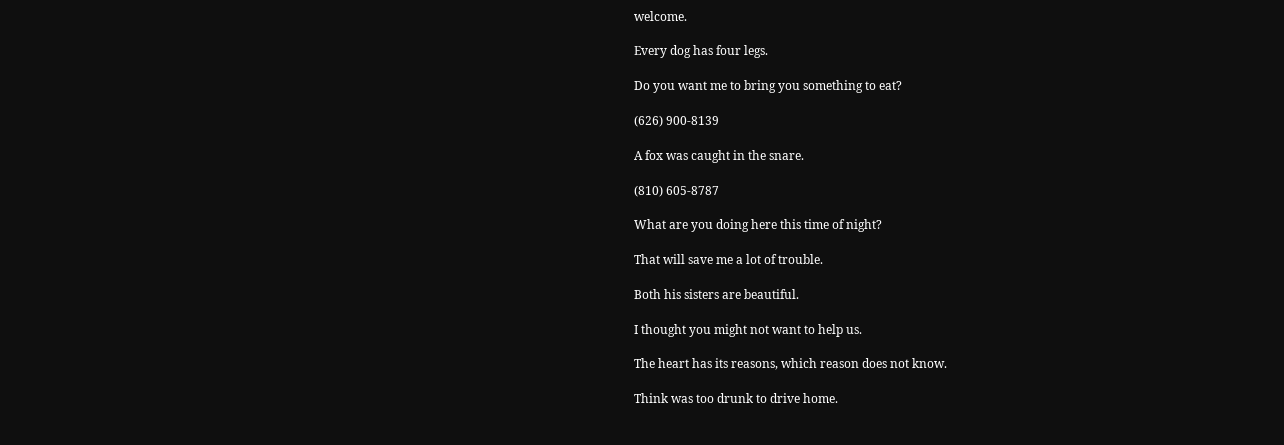welcome.

Every dog has four legs.

Do you want me to bring you something to eat?

(626) 900-8139

A fox was caught in the snare.

(810) 605-8787

What are you doing here this time of night?

That will save me a lot of trouble.

Both his sisters are beautiful.

I thought you might not want to help us.

The heart has its reasons, which reason does not know.

Think was too drunk to drive home.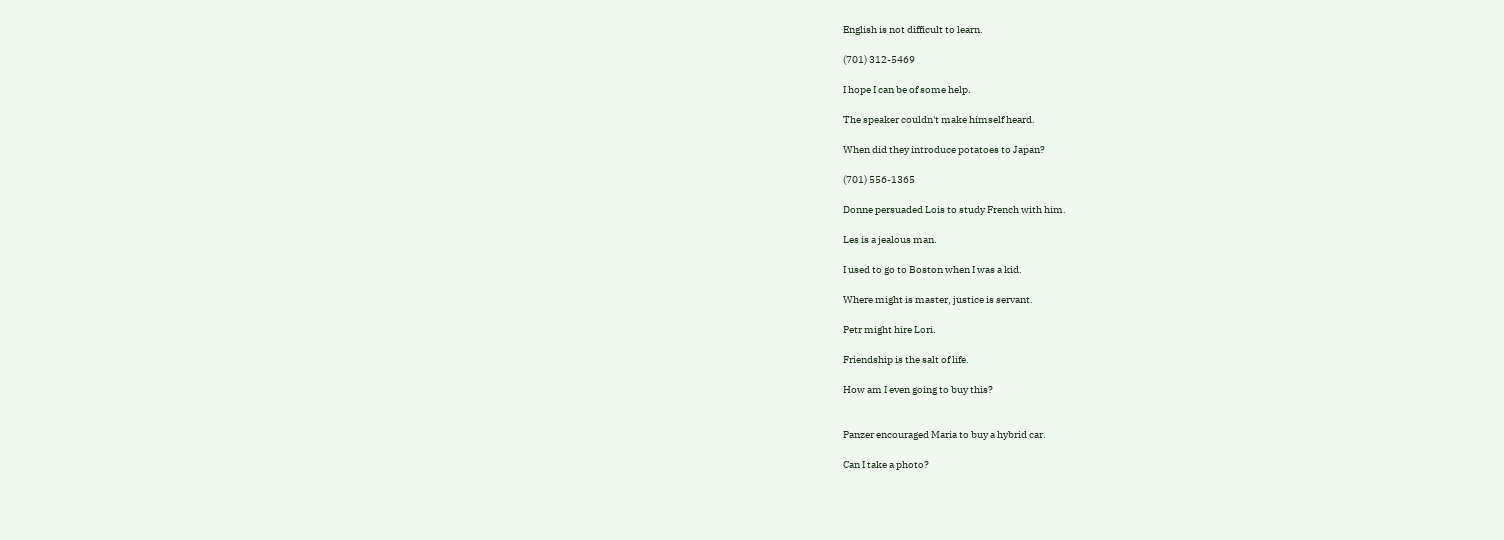English is not difficult to learn.

(701) 312-5469

I hope I can be of some help.

The speaker couldn't make himself heard.

When did they introduce potatoes to Japan?

(701) 556-1365

Donne persuaded Lois to study French with him.

Les is a jealous man.

I used to go to Boston when I was a kid.

Where might is master, justice is servant.

Petr might hire Lori.

Friendship is the salt of life.

How am I even going to buy this?


Panzer encouraged Maria to buy a hybrid car.

Can I take a photo?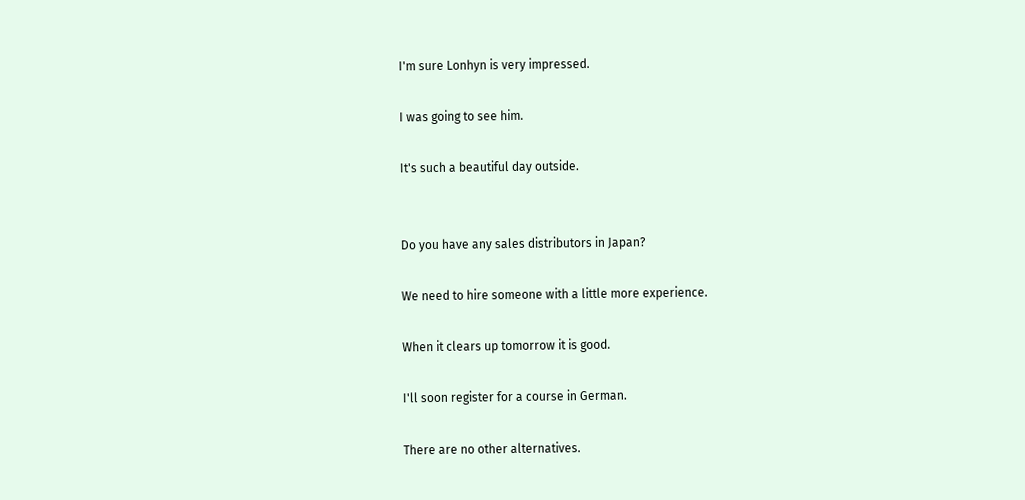I'm sure Lonhyn is very impressed.

I was going to see him.

It's such a beautiful day outside.


Do you have any sales distributors in Japan?

We need to hire someone with a little more experience.

When it clears up tomorrow it is good.

I'll soon register for a course in German.

There are no other alternatives.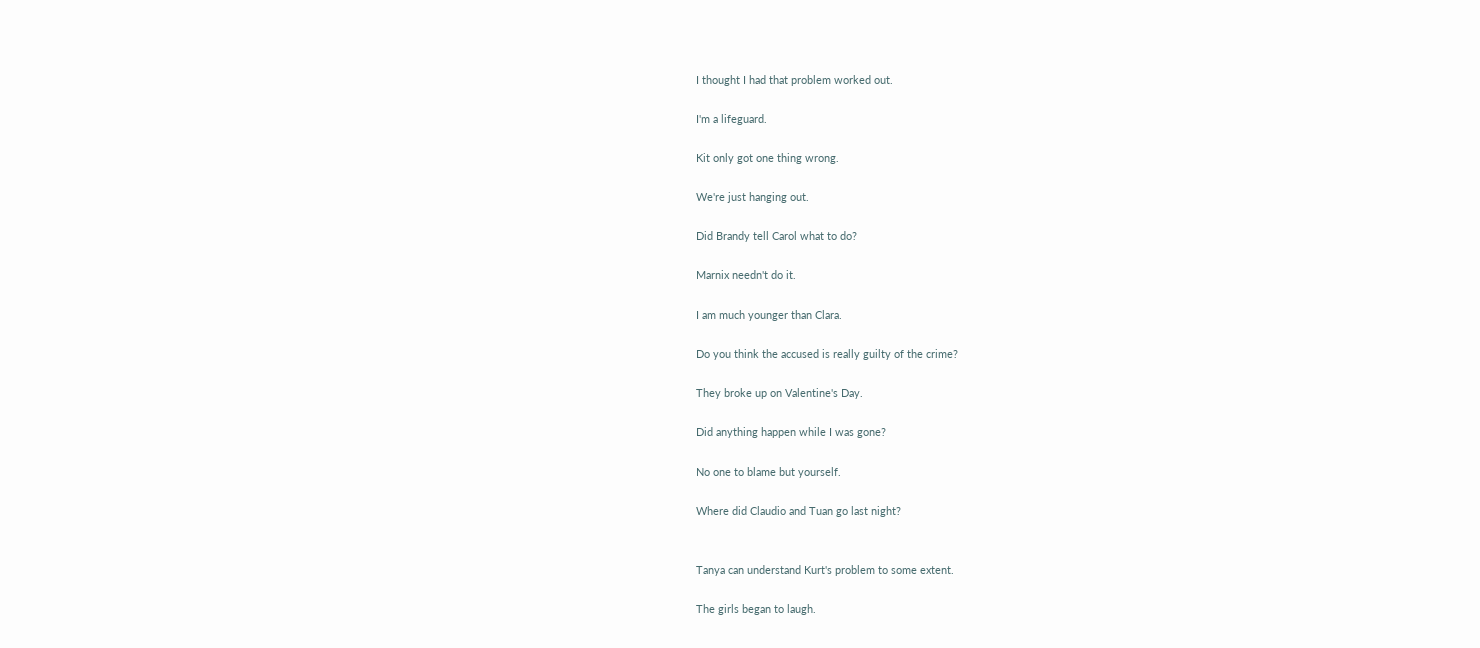I thought I had that problem worked out.

I'm a lifeguard.

Kit only got one thing wrong.

We're just hanging out.

Did Brandy tell Carol what to do?

Marnix needn't do it.

I am much younger than Clara.

Do you think the accused is really guilty of the crime?

They broke up on Valentine's Day.

Did anything happen while I was gone?

No one to blame but yourself.

Where did Claudio and Tuan go last night?


Tanya can understand Kurt's problem to some extent.

The girls began to laugh.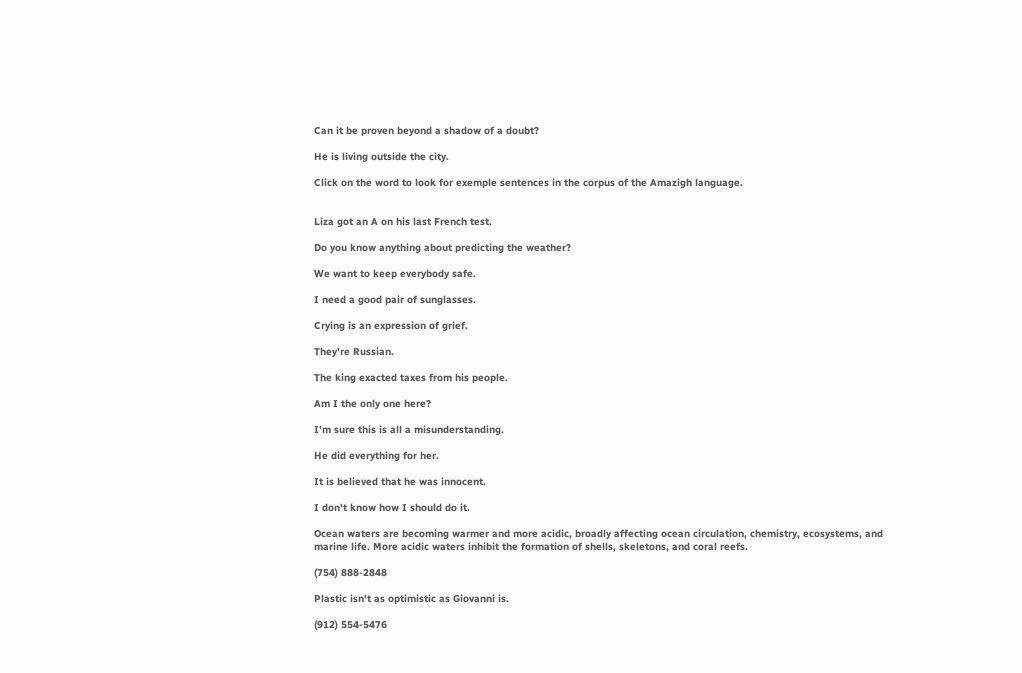Can it be proven beyond a shadow of a doubt?

He is living outside the city.

Click on the word to look for exemple sentences in the corpus of the Amazigh language.


Liza got an A on his last French test.

Do you know anything about predicting the weather?

We want to keep everybody safe.

I need a good pair of sunglasses.

Crying is an expression of grief.

They're Russian.

The king exacted taxes from his people.

Am I the only one here?

I'm sure this is all a misunderstanding.

He did everything for her.

It is believed that he was innocent.

I don't know how I should do it.

Ocean waters are becoming warmer and more acidic, broadly affecting ocean circulation, chemistry, ecosystems, and marine life. More acidic waters inhibit the formation of shells, skeletons, and coral reefs.

(754) 888-2848

Plastic isn't as optimistic as Giovanni is.

(912) 554-5476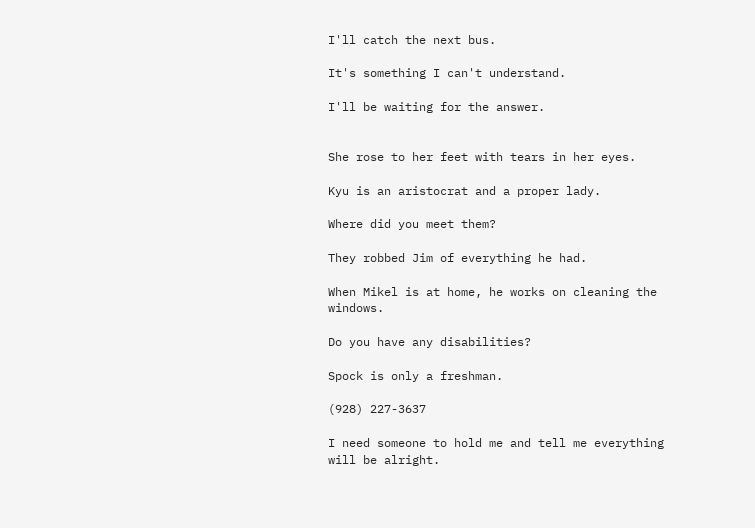I'll catch the next bus.

It's something I can't understand.

I'll be waiting for the answer.


She rose to her feet with tears in her eyes.

Kyu is an aristocrat and a proper lady.

Where did you meet them?

They robbed Jim of everything he had.

When Mikel is at home, he works on cleaning the windows.

Do you have any disabilities?

Spock is only a freshman.

(928) 227-3637

I need someone to hold me and tell me everything will be alright.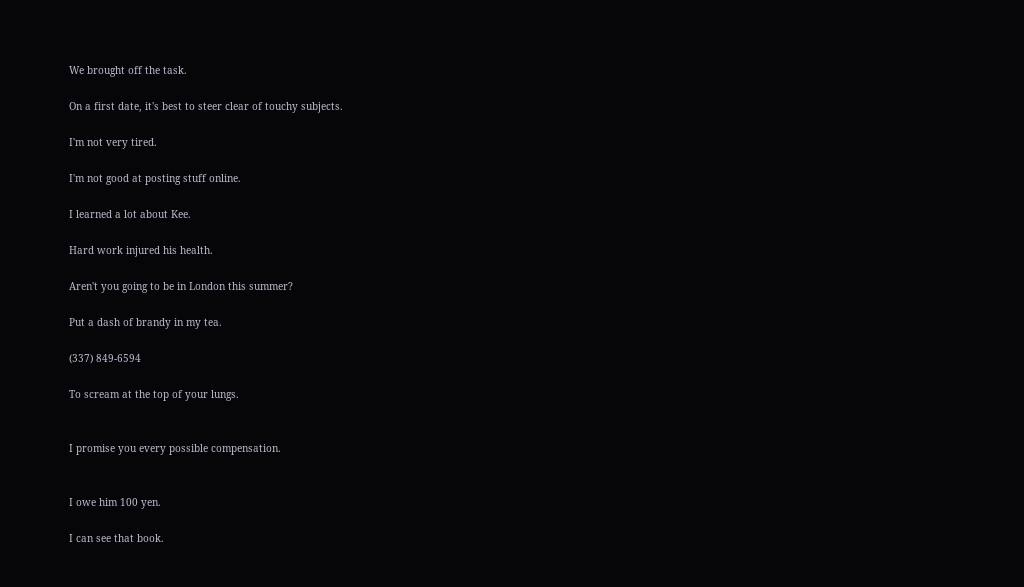We brought off the task.

On a first date, it's best to steer clear of touchy subjects.

I'm not very tired.

I'm not good at posting stuff online.

I learned a lot about Kee.

Hard work injured his health.

Aren't you going to be in London this summer?

Put a dash of brandy in my tea.

(337) 849-6594

To scream at the top of your lungs.


I promise you every possible compensation.


I owe him 100 yen.

I can see that book.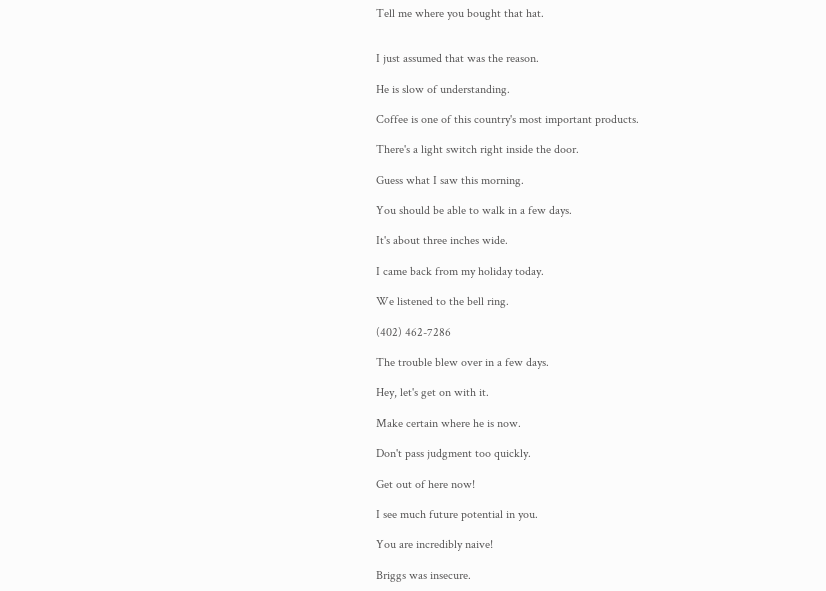Tell me where you bought that hat.


I just assumed that was the reason.

He is slow of understanding.

Coffee is one of this country's most important products.

There's a light switch right inside the door.

Guess what I saw this morning.

You should be able to walk in a few days.

It's about three inches wide.

I came back from my holiday today.

We listened to the bell ring.

(402) 462-7286

The trouble blew over in a few days.

Hey, let's get on with it.

Make certain where he is now.

Don't pass judgment too quickly.

Get out of here now!

I see much future potential in you.

You are incredibly naive!

Briggs was insecure.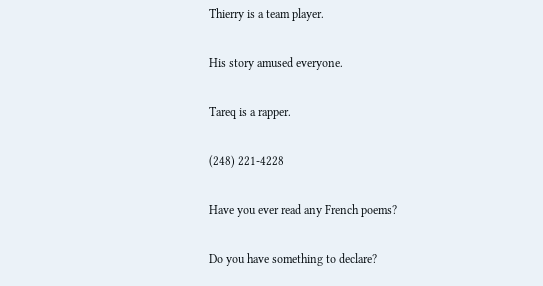Thierry is a team player.

His story amused everyone.

Tareq is a rapper.

(248) 221-4228

Have you ever read any French poems?

Do you have something to declare?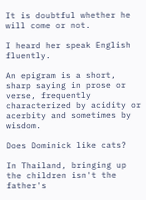It is doubtful whether he will come or not.

I heard her speak English fluently.

An epigram is a short, sharp saying in prose or verse, frequently characterized by acidity or acerbity and sometimes by wisdom.

Does Dominick like cats?

In Thailand, bringing up the children isn't the father's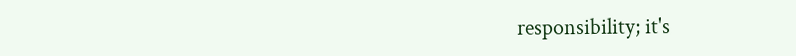responsibility; it's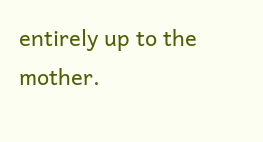entirely up to the mother.